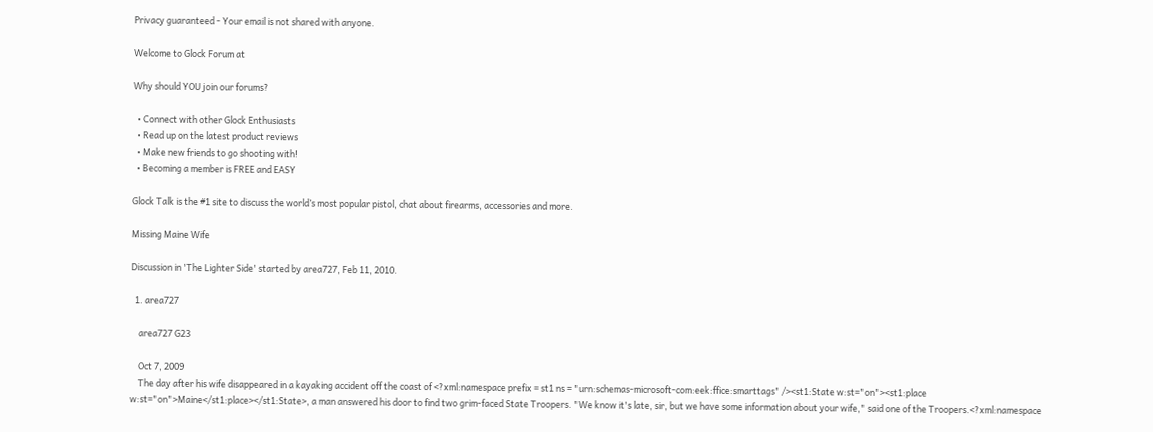Privacy guaranteed - Your email is not shared with anyone.

Welcome to Glock Forum at

Why should YOU join our forums?

  • Connect with other Glock Enthusiasts
  • Read up on the latest product reviews
  • Make new friends to go shooting with!
  • Becoming a member is FREE and EASY

Glock Talk is the #1 site to discuss the world’s most popular pistol, chat about firearms, accessories and more.

Missing Maine Wife

Discussion in 'The Lighter Side' started by area727, Feb 11, 2010.

  1. area727

    area727 G23

    Oct 7, 2009
    The day after his wife disappeared in a kayaking accident off the coast of <?xml:namespace prefix = st1 ns = "urn:schemas-microsoft-com:eek:ffice:smarttags" /><st1:State w:st="on"><st1:place w:st="on">Maine</st1:place></st1:State>, a man answered his door to find two grim-faced State Troopers. "We know it's late, sir, but we have some information about your wife," said one of the Troopers.<?xml:namespace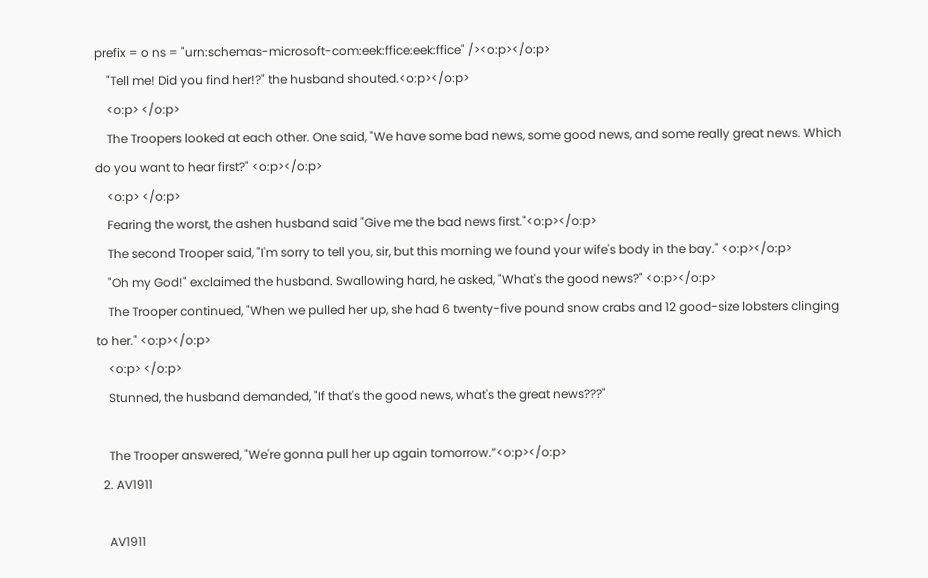prefix = o ns = "urn:schemas-microsoft-com:eek:ffice:eek:ffice" /><o:p></o:p>
    "Tell me! Did you find her!?" the husband shouted.<o:p></o:p>
    <o:p> </o:p>
    The Troopers looked at each other. One said, "We have some bad news, some good news, and some really great news. Which do you want to hear first?" <o:p></o:p>
    <o:p> </o:p>
    Fearing the worst, the ashen husband said "Give me the bad news first."<o:p></o:p>
    The second Trooper said, "I'm sorry to tell you, sir, but this morning we found your wife's body in the bay." <o:p></o:p>
    "Oh my God!" exclaimed the husband. Swallowing hard, he asked, "What's the good news?" <o:p></o:p>
    The Trooper continued, "When we pulled her up, she had 6 twenty-five pound snow crabs and 12 good-size lobsters clinging to her." <o:p></o:p>
    <o:p> </o:p>
    Stunned, the husband demanded, "If that's the good news, what's the great news???"

    The Trooper answered, "We're gonna pull her up again tomorrow.”<o:p></o:p>
  2. AV1911

    AV1911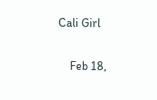Cali Girl

    Feb 18,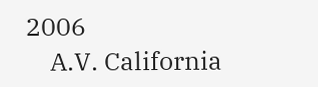2006
    A.V. California